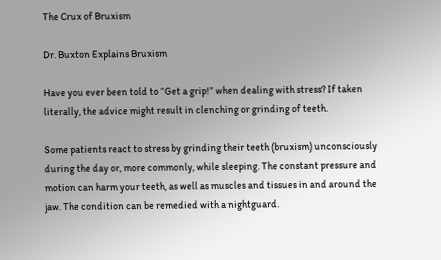The Crux of Bruxism

Dr. Buxton Explains Bruxism

Have you ever been told to “Get a grip!” when dealing with stress? If taken literally, the advice might result in clenching or grinding of teeth.

Some patients react to stress by grinding their teeth (bruxism) unconsciously during the day or, more commonly, while sleeping. The constant pressure and motion can harm your teeth, as well as muscles and tissues in and around the jaw. The condition can be remedied with a nightguard.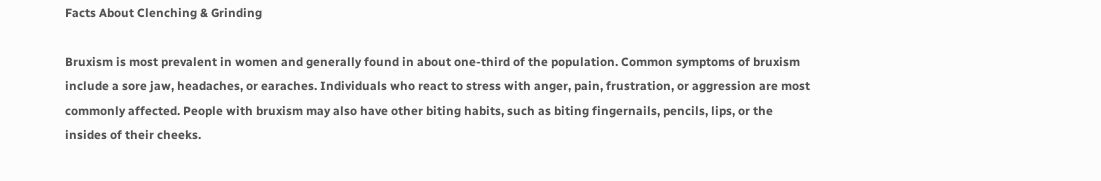Facts About Clenching & Grinding

Bruxism is most prevalent in women and generally found in about one-third of the population. Common symptoms of bruxism include a sore jaw, headaches, or earaches. Individuals who react to stress with anger, pain, frustration, or aggression are most commonly affected. People with bruxism may also have other biting habits, such as biting fingernails, pencils, lips, or the insides of their cheeks.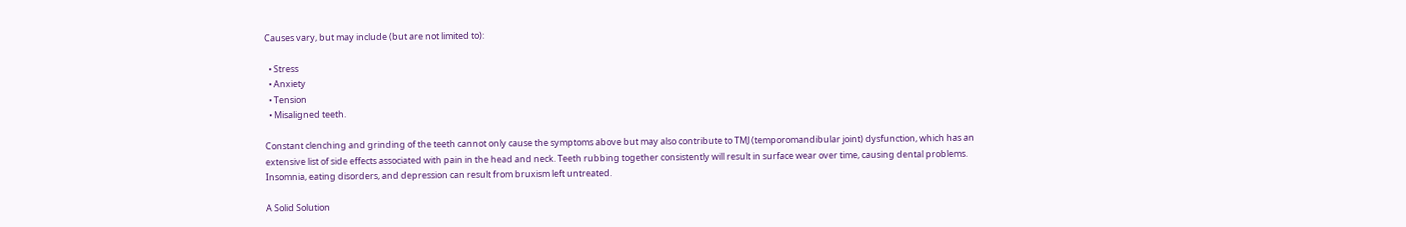Causes vary, but may include (but are not limited to):

  • Stress
  • Anxiety
  • Tension
  • Misaligned teeth.

Constant clenching and grinding of the teeth cannot only cause the symptoms above but may also contribute to TMJ (temporomandibular joint) dysfunction, which has an extensive list of side effects associated with pain in the head and neck. Teeth rubbing together consistently will result in surface wear over time, causing dental problems. Insomnia, eating disorders, and depression can result from bruxism left untreated.

A Solid Solution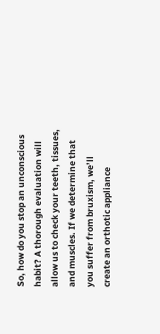So, how do you stop an unconscious habit? A thorough evaluation will allow us to check your teeth, tissues, and muscles. If we determine that you suffer from bruxism, we’ll create an orthotic appliance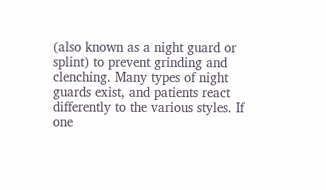(also known as a night guard or splint) to prevent grinding and clenching. Many types of night guards exist, and patients react differently to the various styles. If one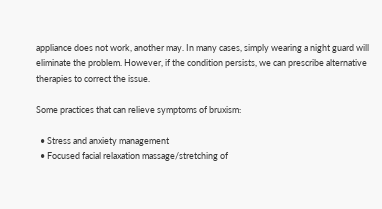appliance does not work, another may. In many cases, simply wearing a night guard will eliminate the problem. However, if the condition persists, we can prescribe alternative therapies to correct the issue.

Some practices that can relieve symptoms of bruxism:

  • Stress and anxiety management
  • Focused facial relaxation massage/stretching of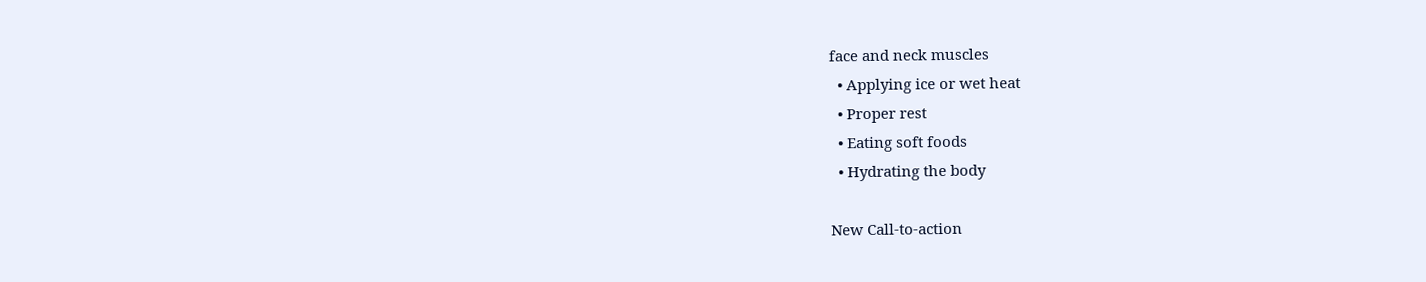face and neck muscles
  • Applying ice or wet heat
  • Proper rest
  • Eating soft foods
  • Hydrating the body

New Call-to-action